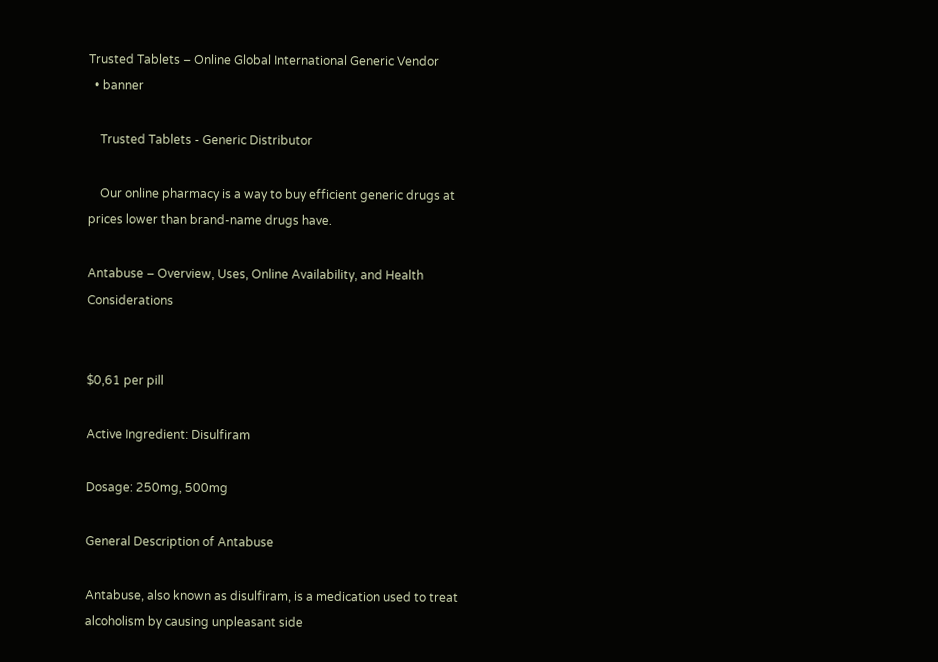Trusted Tablets – Online Global International Generic Vendor
  • banner

    Trusted Tablets - Generic Distributor

    Our online pharmacy is a way to buy efficient generic drugs at prices lower than brand-name drugs have.

Antabuse – Overview, Uses, Online Availability, and Health Considerations


$0,61 per pill

Active Ingredient: Disulfiram

Dosage: 250mg, 500mg

General Description of Antabuse

Antabuse, also known as disulfiram, is a medication used to treat alcoholism by causing unpleasant side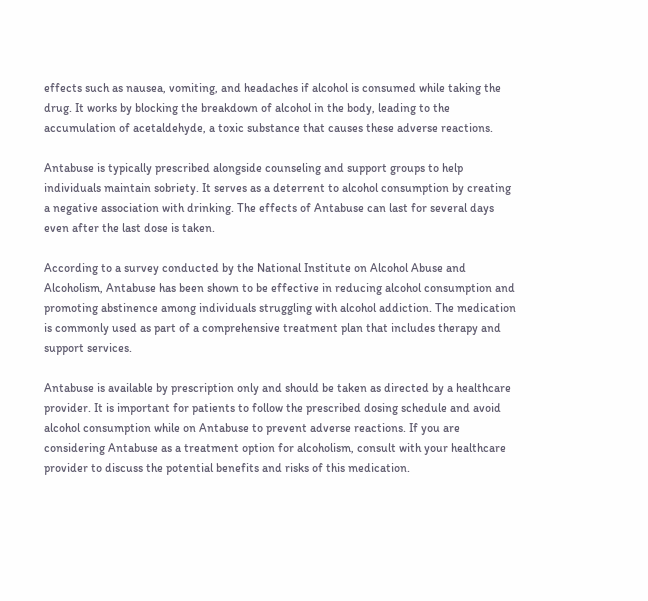effects such as nausea, vomiting, and headaches if alcohol is consumed while taking the drug. It works by blocking the breakdown of alcohol in the body, leading to the accumulation of acetaldehyde, a toxic substance that causes these adverse reactions.

Antabuse is typically prescribed alongside counseling and support groups to help individuals maintain sobriety. It serves as a deterrent to alcohol consumption by creating a negative association with drinking. The effects of Antabuse can last for several days even after the last dose is taken.

According to a survey conducted by the National Institute on Alcohol Abuse and Alcoholism, Antabuse has been shown to be effective in reducing alcohol consumption and promoting abstinence among individuals struggling with alcohol addiction. The medication is commonly used as part of a comprehensive treatment plan that includes therapy and support services.

Antabuse is available by prescription only and should be taken as directed by a healthcare provider. It is important for patients to follow the prescribed dosing schedule and avoid alcohol consumption while on Antabuse to prevent adverse reactions. If you are considering Antabuse as a treatment option for alcoholism, consult with your healthcare provider to discuss the potential benefits and risks of this medication.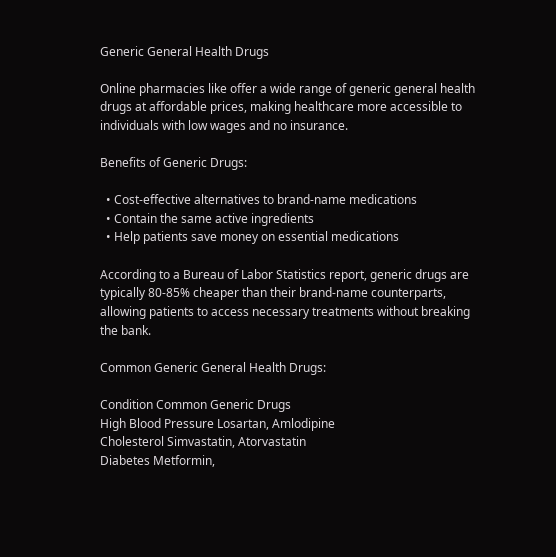Generic General Health Drugs

Online pharmacies like offer a wide range of generic general health drugs at affordable prices, making healthcare more accessible to individuals with low wages and no insurance.

Benefits of Generic Drugs:

  • Cost-effective alternatives to brand-name medications
  • Contain the same active ingredients
  • Help patients save money on essential medications

According to a Bureau of Labor Statistics report, generic drugs are typically 80-85% cheaper than their brand-name counterparts, allowing patients to access necessary treatments without breaking the bank.

Common Generic General Health Drugs:

Condition Common Generic Drugs
High Blood Pressure Losartan, Amlodipine
Cholesterol Simvastatin, Atorvastatin
Diabetes Metformin,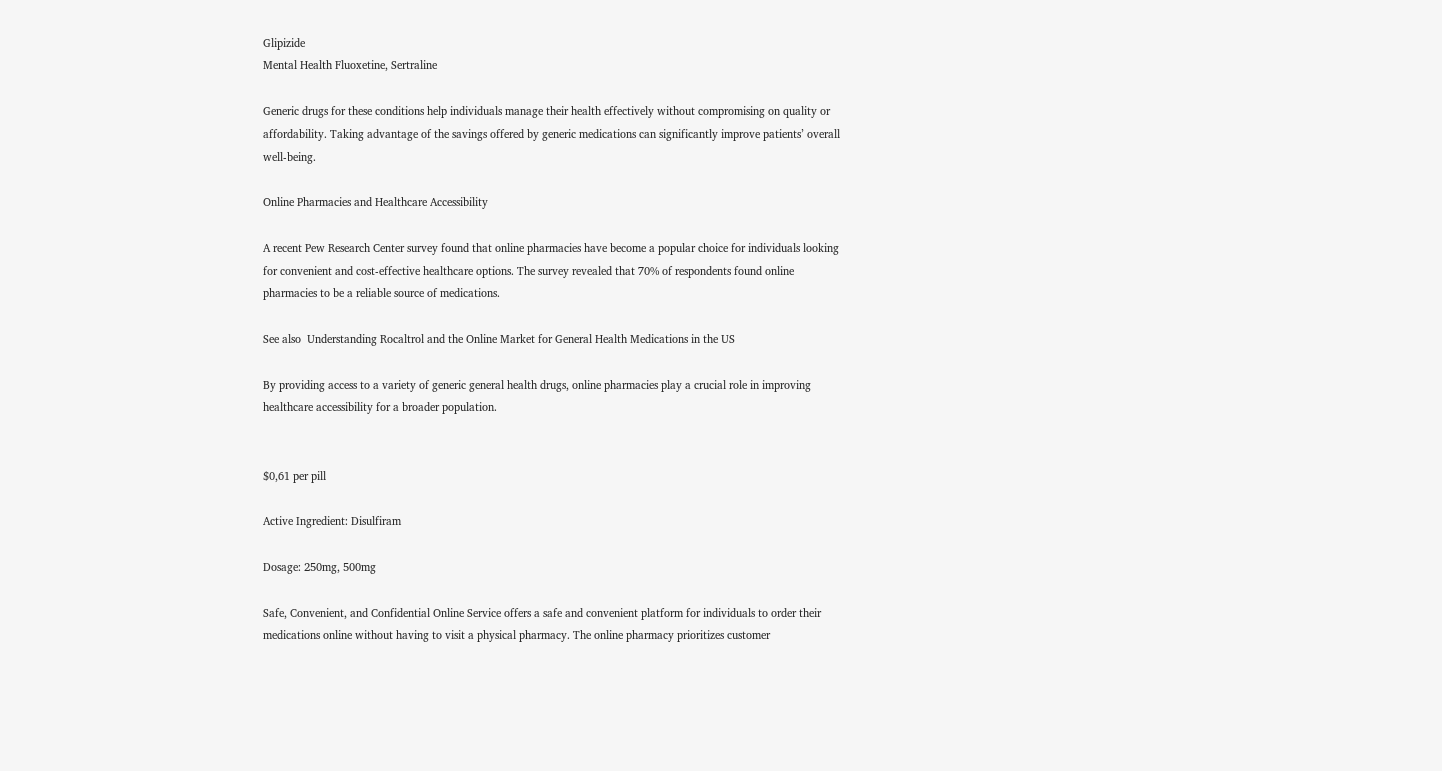Glipizide
Mental Health Fluoxetine, Sertraline

Generic drugs for these conditions help individuals manage their health effectively without compromising on quality or affordability. Taking advantage of the savings offered by generic medications can significantly improve patients’ overall well-being.

Online Pharmacies and Healthcare Accessibility

A recent Pew Research Center survey found that online pharmacies have become a popular choice for individuals looking for convenient and cost-effective healthcare options. The survey revealed that 70% of respondents found online pharmacies to be a reliable source of medications.

See also  Understanding Rocaltrol and the Online Market for General Health Medications in the US

By providing access to a variety of generic general health drugs, online pharmacies play a crucial role in improving healthcare accessibility for a broader population.


$0,61 per pill

Active Ingredient: Disulfiram

Dosage: 250mg, 500mg

Safe, Convenient, and Confidential Online Service offers a safe and convenient platform for individuals to order their medications online without having to visit a physical pharmacy. The online pharmacy prioritizes customer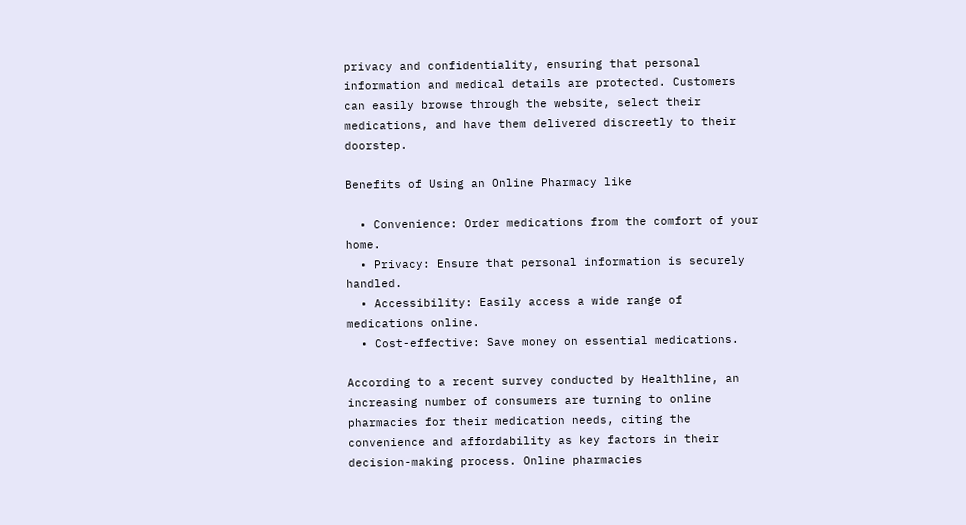privacy and confidentiality, ensuring that personal information and medical details are protected. Customers can easily browse through the website, select their medications, and have them delivered discreetly to their doorstep.

Benefits of Using an Online Pharmacy like

  • Convenience: Order medications from the comfort of your home.
  • Privacy: Ensure that personal information is securely handled.
  • Accessibility: Easily access a wide range of medications online.
  • Cost-effective: Save money on essential medications.

According to a recent survey conducted by Healthline, an increasing number of consumers are turning to online pharmacies for their medication needs, citing the convenience and affordability as key factors in their decision-making process. Online pharmacies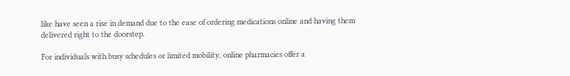like have seen a rise in demand due to the ease of ordering medications online and having them delivered right to the doorstep.

For individuals with busy schedules or limited mobility, online pharmacies offer a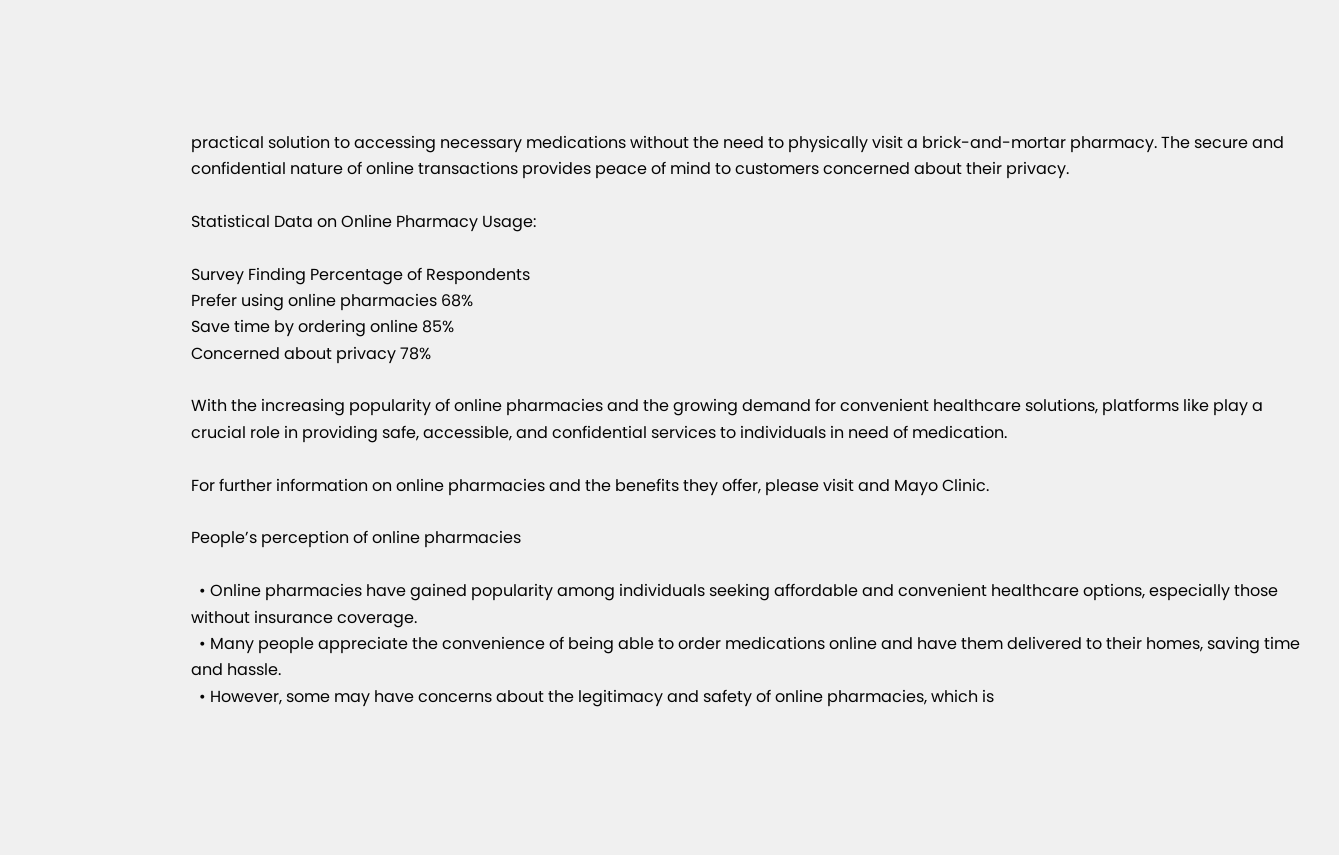practical solution to accessing necessary medications without the need to physically visit a brick-and-mortar pharmacy. The secure and confidential nature of online transactions provides peace of mind to customers concerned about their privacy.

Statistical Data on Online Pharmacy Usage:

Survey Finding Percentage of Respondents
Prefer using online pharmacies 68%
Save time by ordering online 85%
Concerned about privacy 78%

With the increasing popularity of online pharmacies and the growing demand for convenient healthcare solutions, platforms like play a crucial role in providing safe, accessible, and confidential services to individuals in need of medication.

For further information on online pharmacies and the benefits they offer, please visit and Mayo Clinic.

People’s perception of online pharmacies

  • Online pharmacies have gained popularity among individuals seeking affordable and convenient healthcare options, especially those without insurance coverage.
  • Many people appreciate the convenience of being able to order medications online and have them delivered to their homes, saving time and hassle.
  • However, some may have concerns about the legitimacy and safety of online pharmacies, which is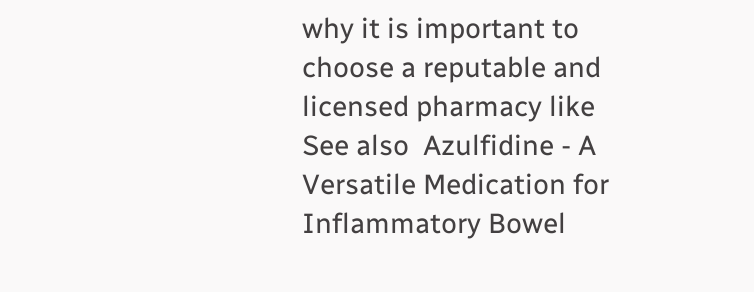why it is important to choose a reputable and licensed pharmacy like
See also  Azulfidine - A Versatile Medication for Inflammatory Bowel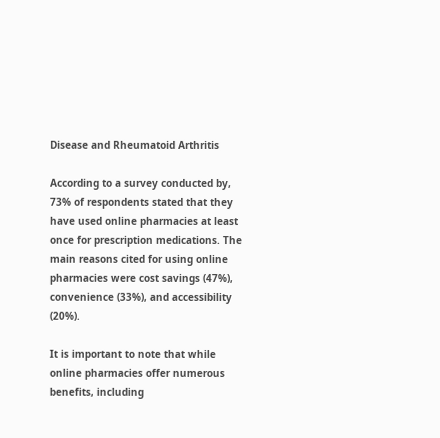Disease and Rheumatoid Arthritis

According to a survey conducted by, 73% of respondents stated that they have used online pharmacies at least once for prescription medications. The main reasons cited for using online pharmacies were cost savings (47%), convenience (33%), and accessibility (20%).

It is important to note that while online pharmacies offer numerous benefits, including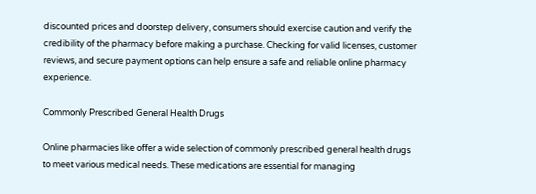discounted prices and doorstep delivery, consumers should exercise caution and verify the credibility of the pharmacy before making a purchase. Checking for valid licenses, customer reviews, and secure payment options can help ensure a safe and reliable online pharmacy experience.

Commonly Prescribed General Health Drugs

Online pharmacies like offer a wide selection of commonly prescribed general health drugs to meet various medical needs. These medications are essential for managing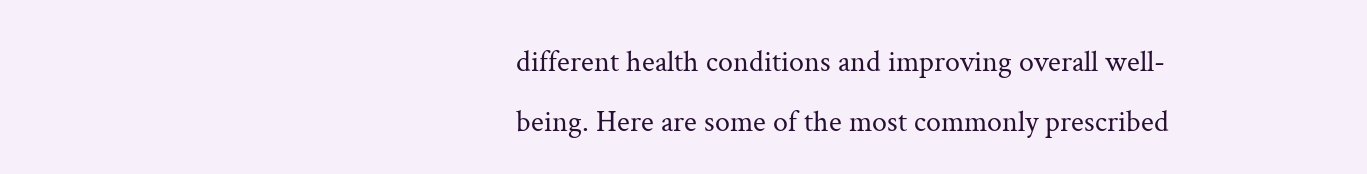different health conditions and improving overall well-being. Here are some of the most commonly prescribed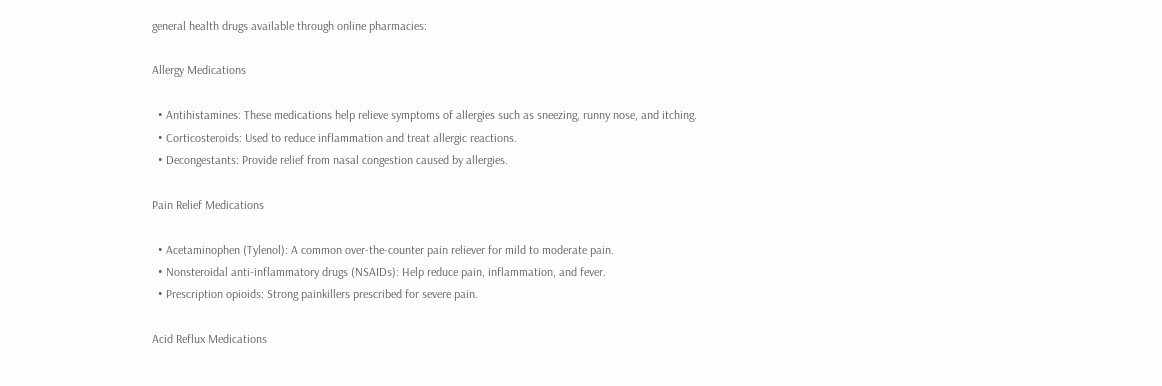general health drugs available through online pharmacies:

Allergy Medications

  • Antihistamines: These medications help relieve symptoms of allergies such as sneezing, runny nose, and itching.
  • Corticosteroids: Used to reduce inflammation and treat allergic reactions.
  • Decongestants: Provide relief from nasal congestion caused by allergies.

Pain Relief Medications

  • Acetaminophen (Tylenol): A common over-the-counter pain reliever for mild to moderate pain.
  • Nonsteroidal anti-inflammatory drugs (NSAIDs): Help reduce pain, inflammation, and fever.
  • Prescription opioids: Strong painkillers prescribed for severe pain.

Acid Reflux Medications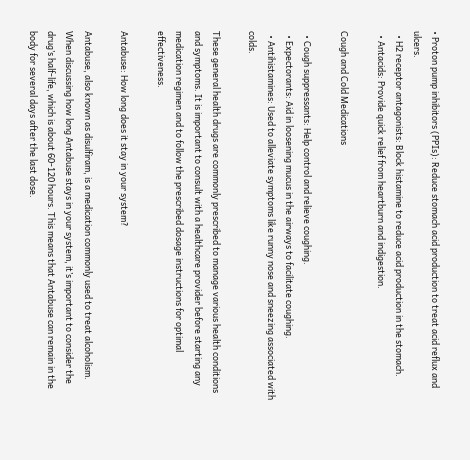• Proton pump inhibitors (PPIs): Reduce stomach acid production to treat acid reflux and ulcers.
  • H2 receptor antagonists: Block histamine to reduce acid production in the stomach.
  • Antacids: Provide quick relief from heartburn and indigestion.

Cough and Cold Medications

  • Cough suppressants: Help control and relieve coughing.
  • Expectorants: Aid in loosening mucus in the airways to facilitate coughing.
  • Antihistamines: Used to alleviate symptoms like runny nose and sneezing associated with colds.

These general health drugs are commonly prescribed to manage various health conditions and symptoms. It is important to consult with a healthcare provider before starting any medication regimen and to follow the prescribed dosage instructions for optimal effectiveness.

Antabuse: How long does it stay in your system?

Antabuse, also known as disulfiram, is a medication commonly used to treat alcoholism. When discussing how long Antabuse stays in your system, it’s important to consider the drug’s half-life, which is about 60-120 hours. This means that Antabuse can remain in the body for several days after the last dose.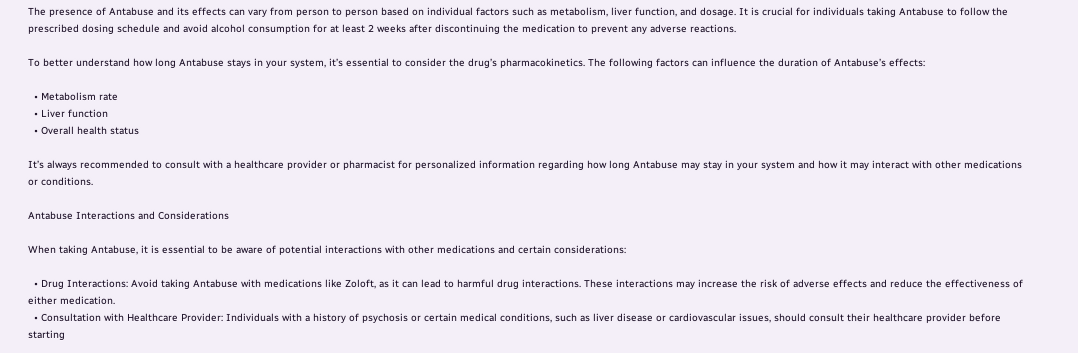The presence of Antabuse and its effects can vary from person to person based on individual factors such as metabolism, liver function, and dosage. It is crucial for individuals taking Antabuse to follow the prescribed dosing schedule and avoid alcohol consumption for at least 2 weeks after discontinuing the medication to prevent any adverse reactions.

To better understand how long Antabuse stays in your system, it’s essential to consider the drug’s pharmacokinetics. The following factors can influence the duration of Antabuse’s effects:

  • Metabolism rate
  • Liver function
  • Overall health status

It’s always recommended to consult with a healthcare provider or pharmacist for personalized information regarding how long Antabuse may stay in your system and how it may interact with other medications or conditions.

Antabuse Interactions and Considerations

When taking Antabuse, it is essential to be aware of potential interactions with other medications and certain considerations:

  • Drug Interactions: Avoid taking Antabuse with medications like Zoloft, as it can lead to harmful drug interactions. These interactions may increase the risk of adverse effects and reduce the effectiveness of either medication.
  • Consultation with Healthcare Provider: Individuals with a history of psychosis or certain medical conditions, such as liver disease or cardiovascular issues, should consult their healthcare provider before starting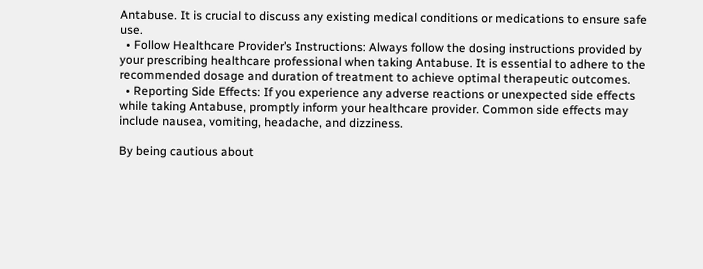Antabuse. It is crucial to discuss any existing medical conditions or medications to ensure safe use.
  • Follow Healthcare Provider’s Instructions: Always follow the dosing instructions provided by your prescribing healthcare professional when taking Antabuse. It is essential to adhere to the recommended dosage and duration of treatment to achieve optimal therapeutic outcomes.
  • Reporting Side Effects: If you experience any adverse reactions or unexpected side effects while taking Antabuse, promptly inform your healthcare provider. Common side effects may include nausea, vomiting, headache, and dizziness.

By being cautious about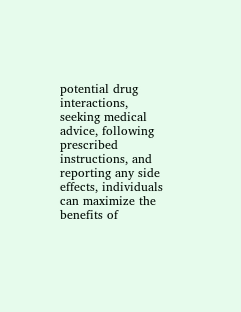potential drug interactions, seeking medical advice, following prescribed instructions, and reporting any side effects, individuals can maximize the benefits of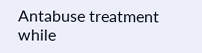Antabuse treatment while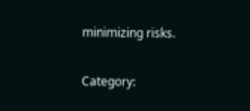minimizing risks.

Category: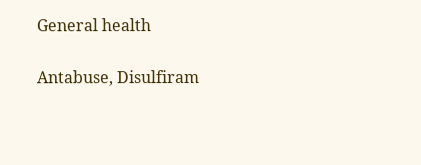General health

Antabuse, Disulfiram